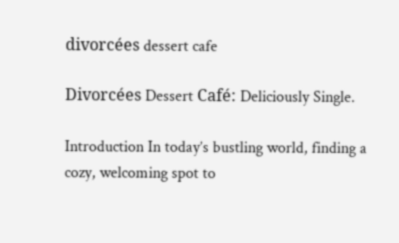divorcées dessert cafe

Divorcées Dessert Café: Deliciously Single.

Introduction In today’s bustling world, finding a cozy, welcoming spot to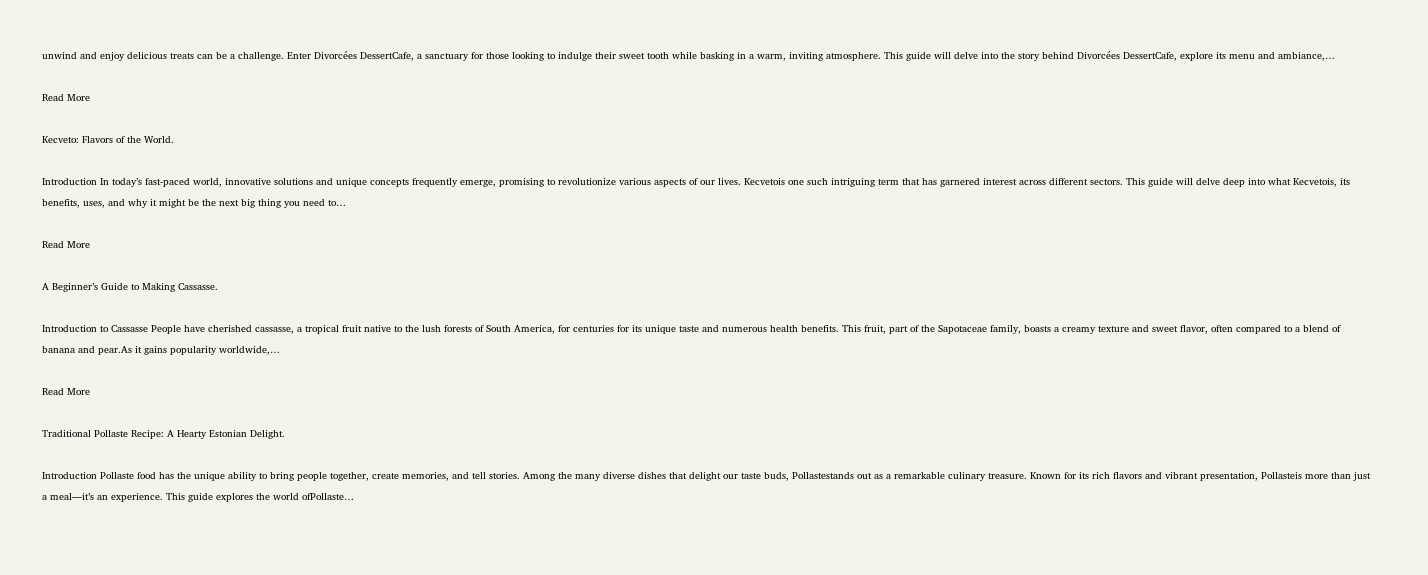unwind and enjoy delicious treats can be a challenge. Enter Divorcées DessertCafe, a sanctuary for those looking to indulge their sweet tooth while basking in a warm, inviting atmosphere. This guide will delve into the story behind Divorcées DessertCafe, explore its menu and ambiance,…

Read More

Kecveto: Flavors of the World.

Introduction In today’s fast-paced world, innovative solutions and unique concepts frequently emerge, promising to revolutionize various aspects of our lives. Kecvetois one such intriguing term that has garnered interest across different sectors. This guide will delve deep into what Kecvetois, its benefits, uses, and why it might be the next big thing you need to…

Read More

A Beginner’s Guide to Making Cassasse.

Introduction to Cassasse People have cherished cassasse, a tropical fruit native to the lush forests of South America, for centuries for its unique taste and numerous health benefits. This fruit, part of the Sapotaceae family, boasts a creamy texture and sweet flavor, often compared to a blend of banana and pear.As it gains popularity worldwide,…

Read More

Traditional Pollaste Recipe: A Hearty Estonian Delight.

Introduction Pollaste food has the unique ability to bring people together, create memories, and tell stories. Among the many diverse dishes that delight our taste buds, Pollastestands out as a remarkable culinary treasure. Known for its rich flavors and vibrant presentation, Pollasteis more than just a meal—it’s an experience. This guide explores the world ofPollaste…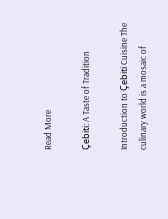Read More

Çebiti: A Taste of Tradition

Introduction to Çebiti Cuisine The culinary world is a mosaic of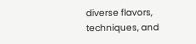diverse flavors, techniques, and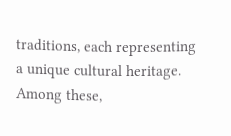traditions, each representing a unique cultural heritage. Among these,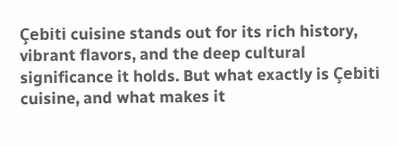Çebiti cuisine stands out for its rich history, vibrant flavors, and the deep cultural significance it holds. But what exactly is Çebiti cuisine, and what makes it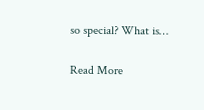so special? What is…

Read More